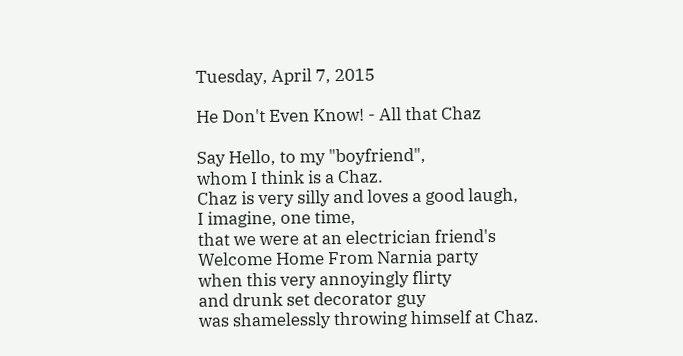Tuesday, April 7, 2015

He Don't Even Know! - All that Chaz

Say Hello, to my "boyfriend",
whom I think is a Chaz.
Chaz is very silly and loves a good laugh,
I imagine, one time,
that we were at an electrician friend's
Welcome Home From Narnia party
when this very annoyingly flirty
and drunk set decorator guy
was shamelessly throwing himself at Chaz.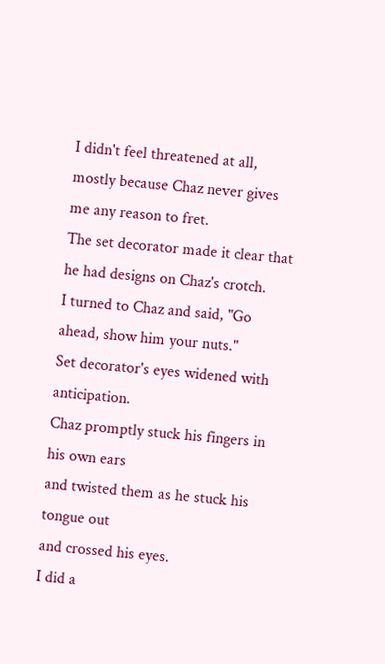I didn't feel threatened at all,
mostly because Chaz never gives me any reason to fret.
The set decorator made it clear that he had designs on Chaz's crotch.
I turned to Chaz and said, "Go ahead, show him your nuts."
Set decorator's eyes widened with anticipation.
Chaz promptly stuck his fingers in his own ears
and twisted them as he stuck his tongue out
and crossed his eyes.
I did a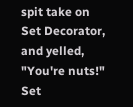spit take on Set Decorator,
and yelled, "You're nuts!"
Set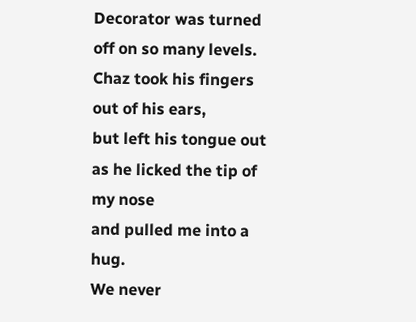Decorator was turned off on so many levels.
Chaz took his fingers out of his ears,
but left his tongue out as he licked the tip of my nose
and pulled me into a hug.
We never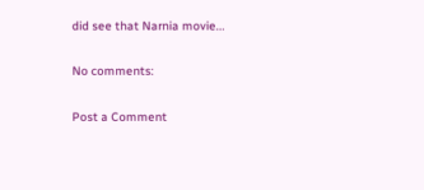did see that Narnia movie...

No comments:

Post a Comment